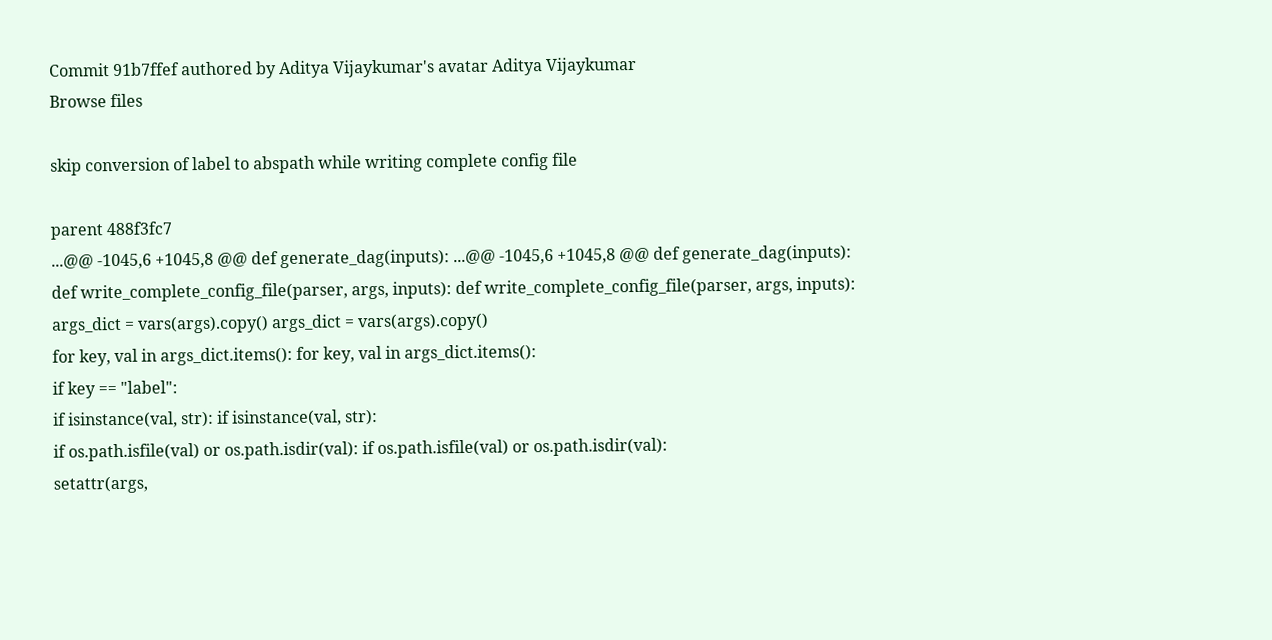Commit 91b7ffef authored by Aditya Vijaykumar's avatar Aditya Vijaykumar
Browse files

skip conversion of label to abspath while writing complete config file

parent 488f3fc7
...@@ -1045,6 +1045,8 @@ def generate_dag(inputs): ...@@ -1045,6 +1045,8 @@ def generate_dag(inputs):
def write_complete_config_file(parser, args, inputs): def write_complete_config_file(parser, args, inputs):
args_dict = vars(args).copy() args_dict = vars(args).copy()
for key, val in args_dict.items(): for key, val in args_dict.items():
if key == "label":
if isinstance(val, str): if isinstance(val, str):
if os.path.isfile(val) or os.path.isdir(val): if os.path.isfile(val) or os.path.isdir(val):
setattr(args,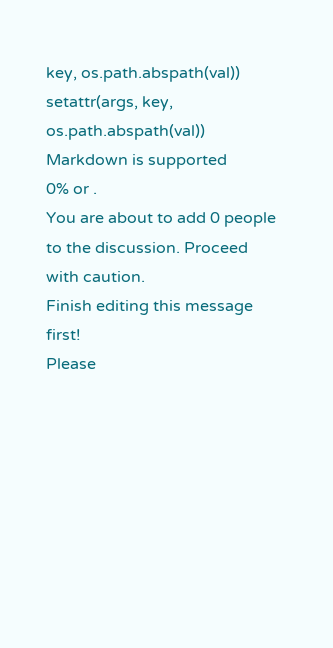key, os.path.abspath(val)) setattr(args, key, os.path.abspath(val))
Markdown is supported
0% or .
You are about to add 0 people to the discussion. Proceed with caution.
Finish editing this message first!
Please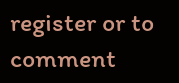register or to comment